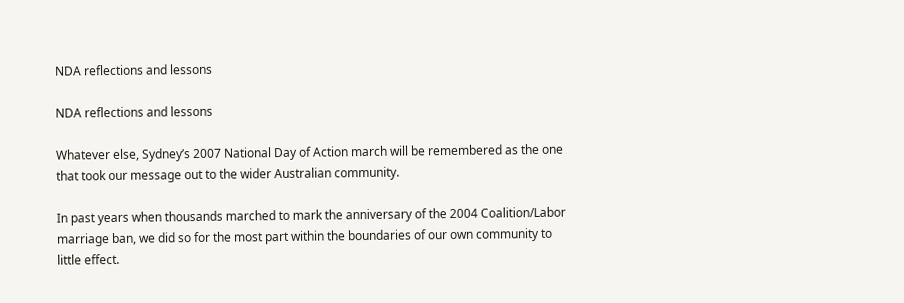NDA reflections and lessons

NDA reflections and lessons

Whatever else, Sydney’s 2007 National Day of Action march will be remembered as the one that took our message out to the wider Australian community.

In past years when thousands marched to mark the anniversary of the 2004 Coalition/Labor marriage ban, we did so for the most part within the boundaries of our own community to little effect.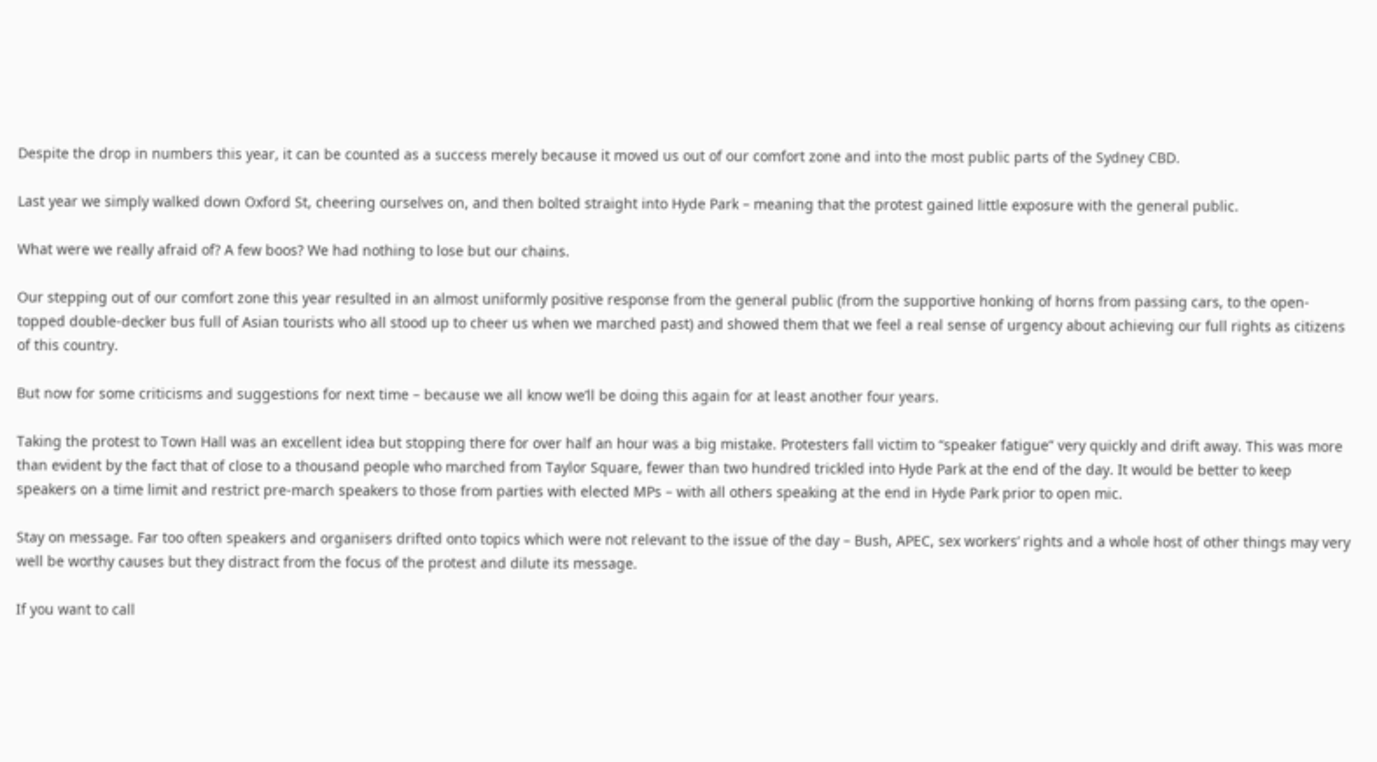Despite the drop in numbers this year, it can be counted as a success merely because it moved us out of our comfort zone and into the most public parts of the Sydney CBD.

Last year we simply walked down Oxford St, cheering ourselves on, and then bolted straight into Hyde Park – meaning that the protest gained little exposure with the general public.

What were we really afraid of? A few boos? We had nothing to lose but our chains.

Our stepping out of our comfort zone this year resulted in an almost uniformly positive response from the general public (from the supportive honking of horns from passing cars, to the open-topped double-decker bus full of Asian tourists who all stood up to cheer us when we marched past) and showed them that we feel a real sense of urgency about achieving our full rights as citizens of this country.

But now for some criticisms and suggestions for next time – because we all know we’ll be doing this again for at least another four years.

Taking the protest to Town Hall was an excellent idea but stopping there for over half an hour was a big mistake. Protesters fall victim to “speaker fatigue” very quickly and drift away. This was more than evident by the fact that of close to a thousand people who marched from Taylor Square, fewer than two hundred trickled into Hyde Park at the end of the day. It would be better to keep speakers on a time limit and restrict pre-march speakers to those from parties with elected MPs – with all others speaking at the end in Hyde Park prior to open mic.

Stay on message. Far too often speakers and organisers drifted onto topics which were not relevant to the issue of the day – Bush, APEC, sex workers’ rights and a whole host of other things may very well be worthy causes but they distract from the focus of the protest and dilute its message.

If you want to call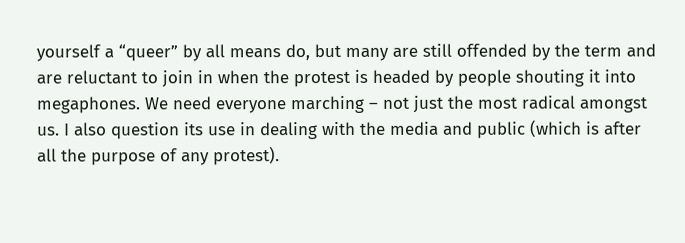yourself a “queer” by all means do, but many are still offended by the term and are reluctant to join in when the protest is headed by people shouting it into megaphones. We need everyone marching – not just the most radical amongst us. I also question its use in dealing with the media and public (which is after all the purpose of any protest).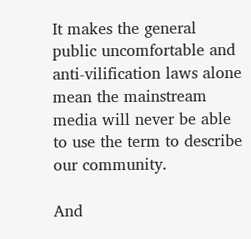It makes the general public uncomfortable and anti-vilification laws alone mean the mainstream media will never be able to use the term to describe our community.

And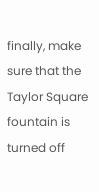finally, make sure that the Taylor Square fountain is turned off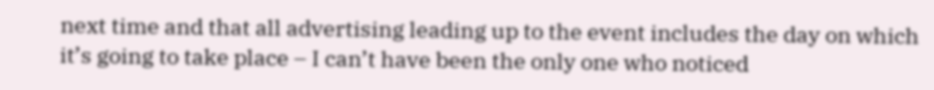next time and that all advertising leading up to the event includes the day on which it’s going to take place – I can’t have been the only one who noticed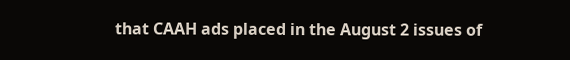that CAAH ads placed in the August 2 issues of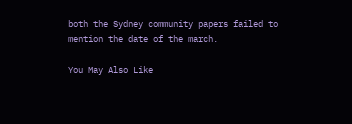both the Sydney community papers failed to mention the date of the march.

You May Also Like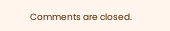Comments are closed.